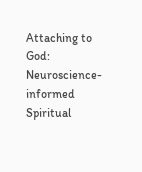Attaching to God: Neuroscience-informed Spiritual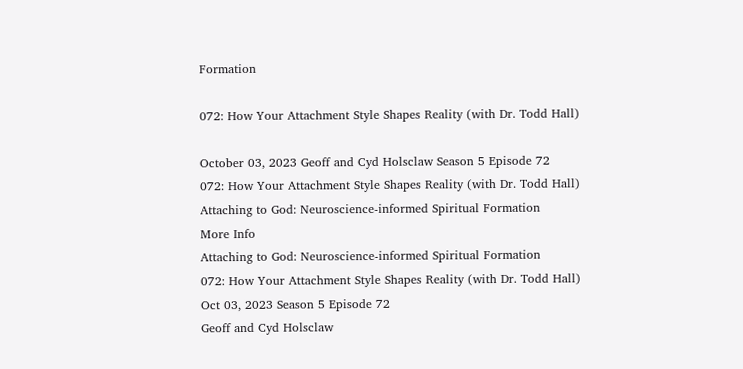Formation

072: How Your Attachment Style Shapes Reality (with Dr. Todd Hall)

October 03, 2023 Geoff and Cyd Holsclaw Season 5 Episode 72
072: How Your Attachment Style Shapes Reality (with Dr. Todd Hall)
Attaching to God: Neuroscience-informed Spiritual Formation
More Info
Attaching to God: Neuroscience-informed Spiritual Formation
072: How Your Attachment Style Shapes Reality (with Dr. Todd Hall)
Oct 03, 2023 Season 5 Episode 72
Geoff and Cyd Holsclaw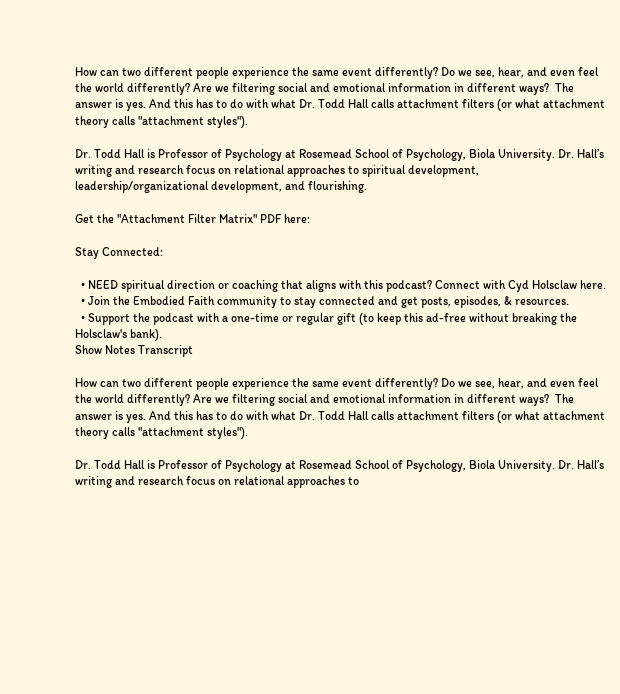How can two different people experience the same event differently? Do we see, hear, and even feel the world differently? Are we filtering social and emotional information in different ways?  The answer is yes. And this has to do with what Dr. Todd Hall calls attachment filters (or what attachment theory calls "attachment styles").

Dr. Todd Hall is Professor of Psychology at Rosemead School of Psychology, Biola University. Dr. Hall’s writing and research focus on relational approaches to spiritual development, leadership/organizational development, and flourishing.

Get the "Attachment Filter Matrix" PDF here:

Stay Connected:

  • NEED spiritual direction or coaching that aligns with this podcast? Connect with Cyd Holsclaw here.
  • Join the Embodied Faith community to stay connected and get posts, episodes, & resources.
  • Support the podcast with a one-time or regular gift (to keep this ad-free without breaking the Holsclaw's bank).
Show Notes Transcript

How can two different people experience the same event differently? Do we see, hear, and even feel the world differently? Are we filtering social and emotional information in different ways?  The answer is yes. And this has to do with what Dr. Todd Hall calls attachment filters (or what attachment theory calls "attachment styles").

Dr. Todd Hall is Professor of Psychology at Rosemead School of Psychology, Biola University. Dr. Hall’s writing and research focus on relational approaches to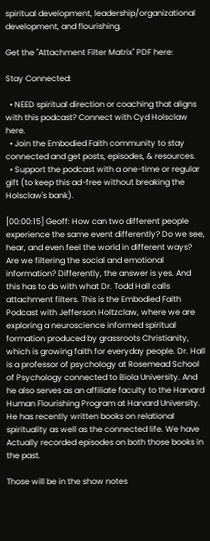spiritual development, leadership/organizational development, and flourishing.

Get the "Attachment Filter Matrix" PDF here:

Stay Connected:

  • NEED spiritual direction or coaching that aligns with this podcast? Connect with Cyd Holsclaw here.
  • Join the Embodied Faith community to stay connected and get posts, episodes, & resources.
  • Support the podcast with a one-time or regular gift (to keep this ad-free without breaking the Holsclaw's bank).

[00:00:15] Geoff: How can two different people experience the same event differently? Do we see, hear, and even feel the world in different ways? Are we filtering the social and emotional information? Differently, the answer is yes. And this has to do with what Dr. Todd Hall calls attachment filters. This is the Embodied Faith Podcast with Jefferson Holtzclaw, where we are exploring a neuroscience informed spiritual formation produced by grassroots Christianity, which is growing faith for everyday people. Dr. Hall is a professor of psychology at Rosemead School of Psychology connected to Biola University. And he also serves as an affiliate faculty to the Harvard Human Flourishing Program at Harvard University. He has recently written books on relational spirituality as well as the connected life. We have Actually recorded episodes on both those books in the past.

Those will be in the show notes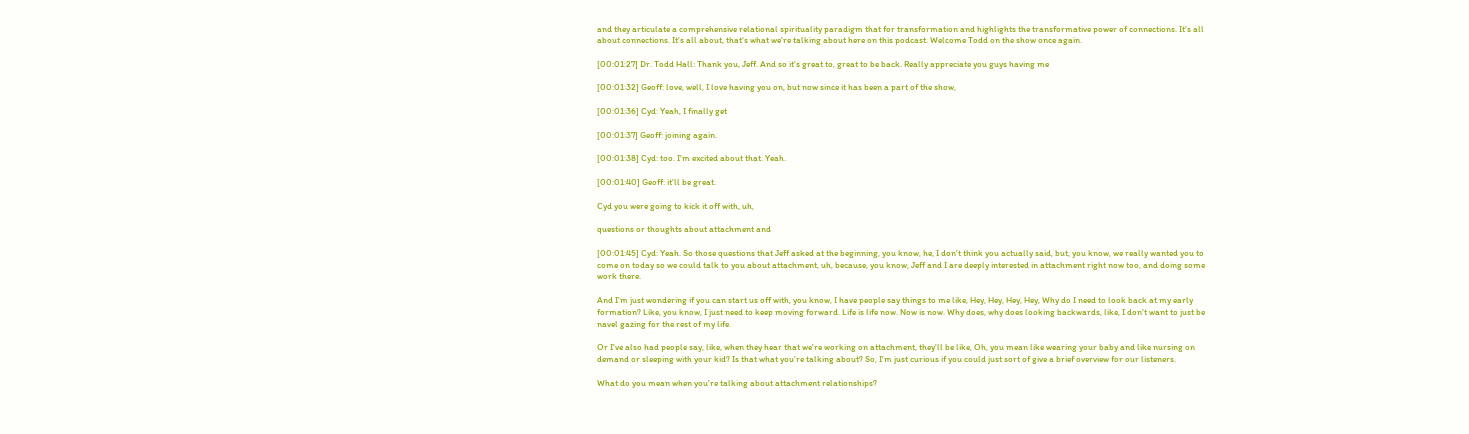and they articulate a comprehensive relational spirituality paradigm that for transformation and highlights the transformative power of connections. It's all about connections. It's all about, that's what we're talking about here on this podcast. Welcome Todd on the show once again.

[00:01:27] Dr. Todd Hall: Thank you, Jeff. And so it's great to, great to be back. Really appreciate you guys having me

[00:01:32] Geoff: love, well, I love having you on, but now since it has been a part of the show,

[00:01:36] Cyd: Yeah, I finally get

[00:01:37] Geoff: joining again.

[00:01:38] Cyd: too. I'm excited about that. Yeah.

[00:01:40] Geoff: it'll be great.

Cyd you were going to kick it off with, uh,

questions or thoughts about attachment and

[00:01:45] Cyd: Yeah. So those questions that Jeff asked at the beginning, you know, he, I don't think you actually said, but, you know, we really wanted you to come on today so we could talk to you about attachment, uh, because, you know, Jeff and I are deeply interested in attachment right now too, and doing some work there.

And I'm just wondering if you can start us off with, you know, I have people say things to me like, Hey, Hey, Hey, Hey, Why do I need to look back at my early formation? Like, you know, I just need to keep moving forward. Life is life now. Now is now. Why does, why does looking backwards, like, I don't want to just be navel gazing for the rest of my life.

Or I've also had people say, like, when they hear that we're working on attachment, they'll be like, Oh, you mean like wearing your baby and like nursing on demand or sleeping with your kid? Is that what you're talking about? So, I'm just curious if you could just sort of give a brief overview for our listeners.

What do you mean when you're talking about attachment relationships?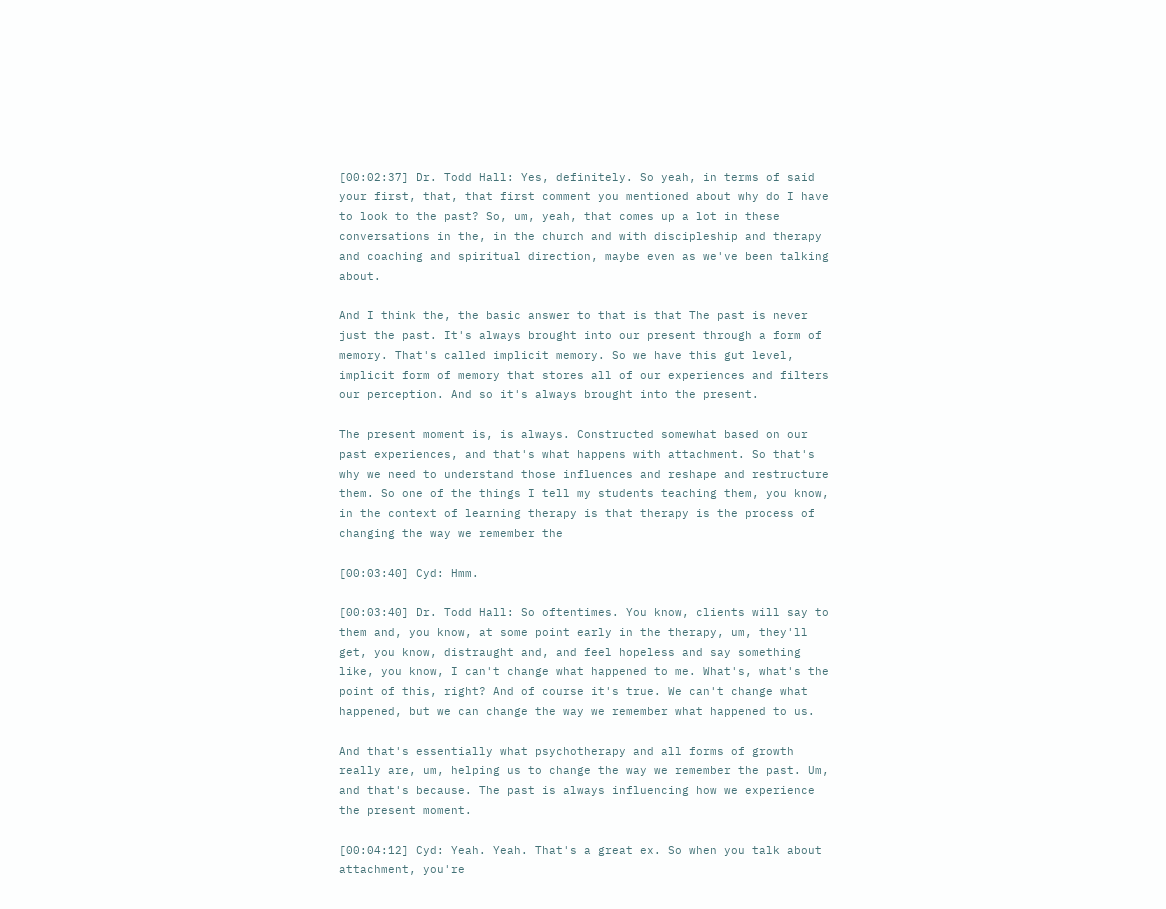[00:02:37] Dr. Todd Hall: Yes, definitely. So yeah, in terms of said your first, that, that first comment you mentioned about why do I have to look to the past? So, um, yeah, that comes up a lot in these conversations in the, in the church and with discipleship and therapy and coaching and spiritual direction, maybe even as we've been talking about.

And I think the, the basic answer to that is that The past is never just the past. It's always brought into our present through a form of memory. That's called implicit memory. So we have this gut level, implicit form of memory that stores all of our experiences and filters our perception. And so it's always brought into the present.

The present moment is, is always. Constructed somewhat based on our past experiences, and that's what happens with attachment. So that's why we need to understand those influences and reshape and restructure them. So one of the things I tell my students teaching them, you know, in the context of learning therapy is that therapy is the process of changing the way we remember the

[00:03:40] Cyd: Hmm.

[00:03:40] Dr. Todd Hall: So oftentimes. You know, clients will say to them and, you know, at some point early in the therapy, um, they'll get, you know, distraught and, and feel hopeless and say something like, you know, I can't change what happened to me. What's, what's the point of this, right? And of course it's true. We can't change what happened, but we can change the way we remember what happened to us.

And that's essentially what psychotherapy and all forms of growth really are, um, helping us to change the way we remember the past. Um, and that's because. The past is always influencing how we experience the present moment.

[00:04:12] Cyd: Yeah. Yeah. That's a great ex. So when you talk about attachment, you're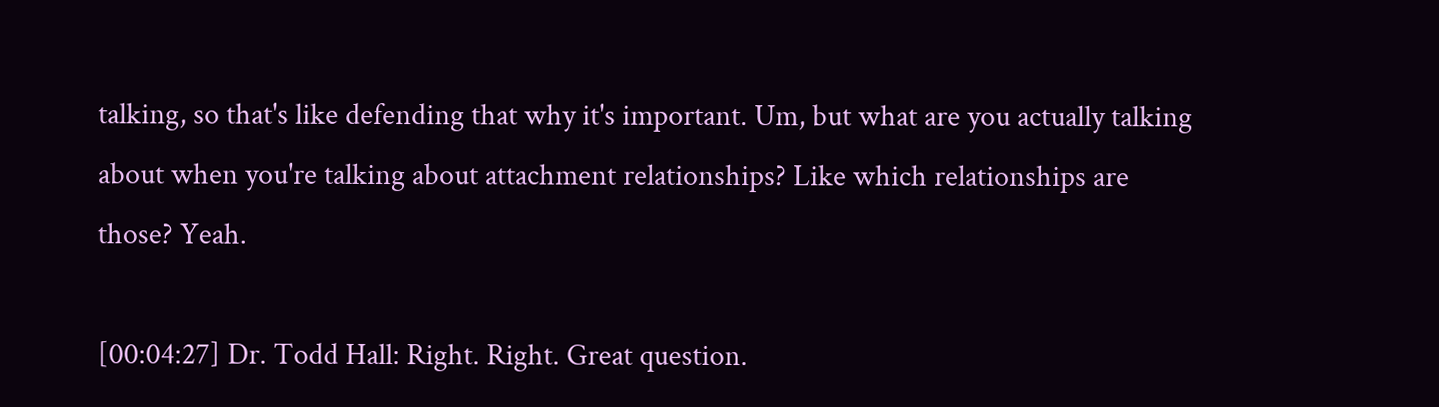talking, so that's like defending that why it's important. Um, but what are you actually talking about when you're talking about attachment relationships? Like which relationships are those? Yeah.

[00:04:27] Dr. Todd Hall: Right. Right. Great question.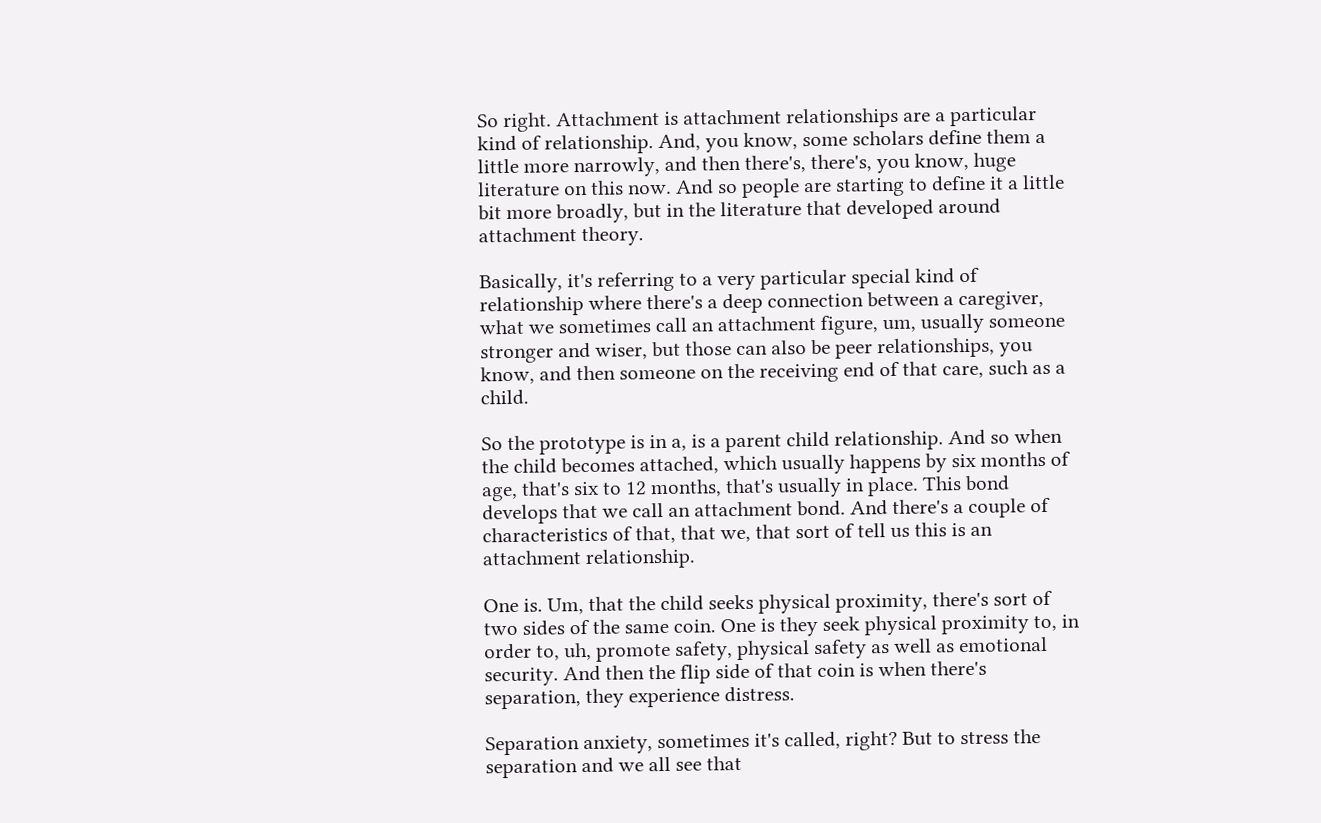So right. Attachment is attachment relationships are a particular kind of relationship. And, you know, some scholars define them a little more narrowly, and then there's, there's, you know, huge literature on this now. And so people are starting to define it a little bit more broadly, but in the literature that developed around attachment theory.

Basically, it's referring to a very particular special kind of relationship where there's a deep connection between a caregiver, what we sometimes call an attachment figure, um, usually someone stronger and wiser, but those can also be peer relationships, you know, and then someone on the receiving end of that care, such as a child.

So the prototype is in a, is a parent child relationship. And so when the child becomes attached, which usually happens by six months of age, that's six to 12 months, that's usually in place. This bond develops that we call an attachment bond. And there's a couple of characteristics of that, that we, that sort of tell us this is an attachment relationship.

One is. Um, that the child seeks physical proximity, there's sort of two sides of the same coin. One is they seek physical proximity to, in order to, uh, promote safety, physical safety as well as emotional security. And then the flip side of that coin is when there's separation, they experience distress.

Separation anxiety, sometimes it's called, right? But to stress the separation and we all see that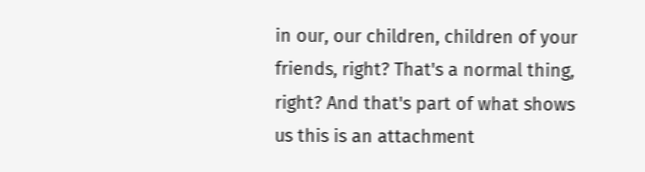in our, our children, children of your friends, right? That's a normal thing, right? And that's part of what shows us this is an attachment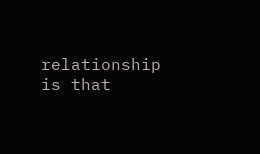relationship is that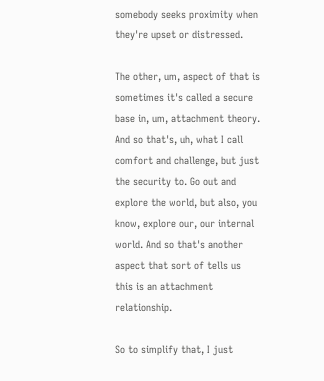somebody seeks proximity when they're upset or distressed.

The other, um, aspect of that is sometimes it's called a secure base in, um, attachment theory. And so that's, uh, what I call comfort and challenge, but just the security to. Go out and explore the world, but also, you know, explore our, our internal world. And so that's another aspect that sort of tells us this is an attachment relationship.

So to simplify that, I just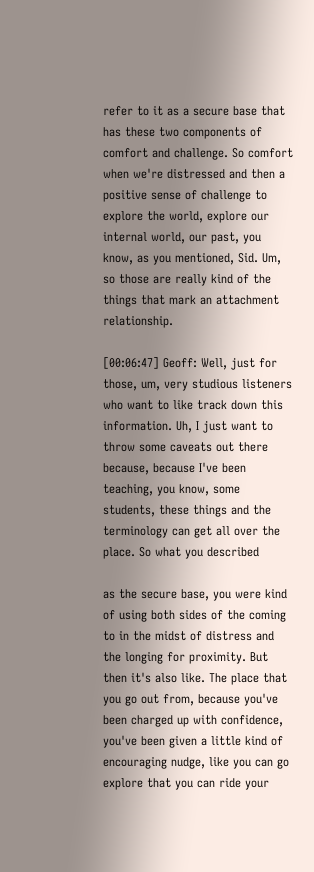refer to it as a secure base that has these two components of comfort and challenge. So comfort when we're distressed and then a positive sense of challenge to explore the world, explore our internal world, our past, you know, as you mentioned, Sid. Um, so those are really kind of the things that mark an attachment relationship.

[00:06:47] Geoff: Well, just for those, um, very studious listeners who want to like track down this information. Uh, I just want to throw some caveats out there because, because I've been teaching, you know, some students, these things and the terminology can get all over the place. So what you described

as the secure base, you were kind of using both sides of the coming to in the midst of distress and the longing for proximity. But then it's also like. The place that you go out from, because you've been charged up with confidence, you've been given a little kind of encouraging nudge, like you can go explore that you can ride your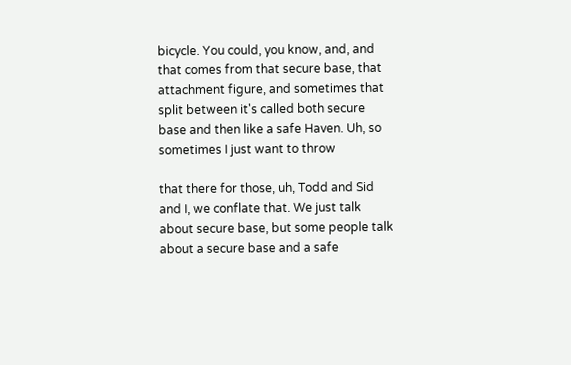bicycle. You could, you know, and, and that comes from that secure base, that attachment figure, and sometimes that split between it's called both secure base and then like a safe Haven. Uh, so sometimes I just want to throw

that there for those, uh, Todd and Sid and I, we conflate that. We just talk about secure base, but some people talk about a secure base and a safe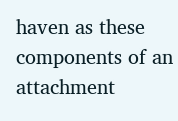haven as these components of an attachment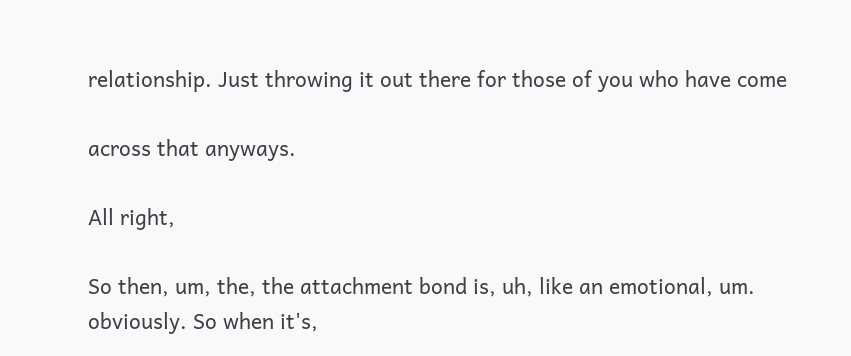relationship. Just throwing it out there for those of you who have come

across that anyways.

All right,

So then, um, the, the attachment bond is, uh, like an emotional, um. obviously. So when it's,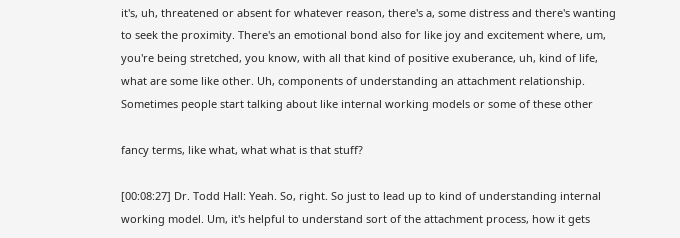it's, uh, threatened or absent for whatever reason, there's a, some distress and there's wanting to seek the proximity. There's an emotional bond also for like joy and excitement where, um, you're being stretched, you know, with all that kind of positive exuberance, uh, kind of life, what are some like other. Uh, components of understanding an attachment relationship. Sometimes people start talking about like internal working models or some of these other

fancy terms, like what, what what is that stuff?

[00:08:27] Dr. Todd Hall: Yeah. So, right. So just to lead up to kind of understanding internal working model. Um, it's helpful to understand sort of the attachment process, how it gets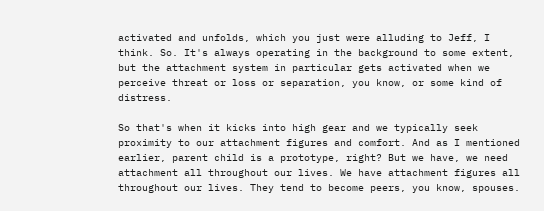activated and unfolds, which you just were alluding to Jeff, I think. So. It's always operating in the background to some extent, but the attachment system in particular gets activated when we perceive threat or loss or separation, you know, or some kind of distress.

So that's when it kicks into high gear and we typically seek proximity to our attachment figures and comfort. And as I mentioned earlier, parent child is a prototype, right? But we have, we need attachment all throughout our lives. We have attachment figures all throughout our lives. They tend to become peers, you know, spouses.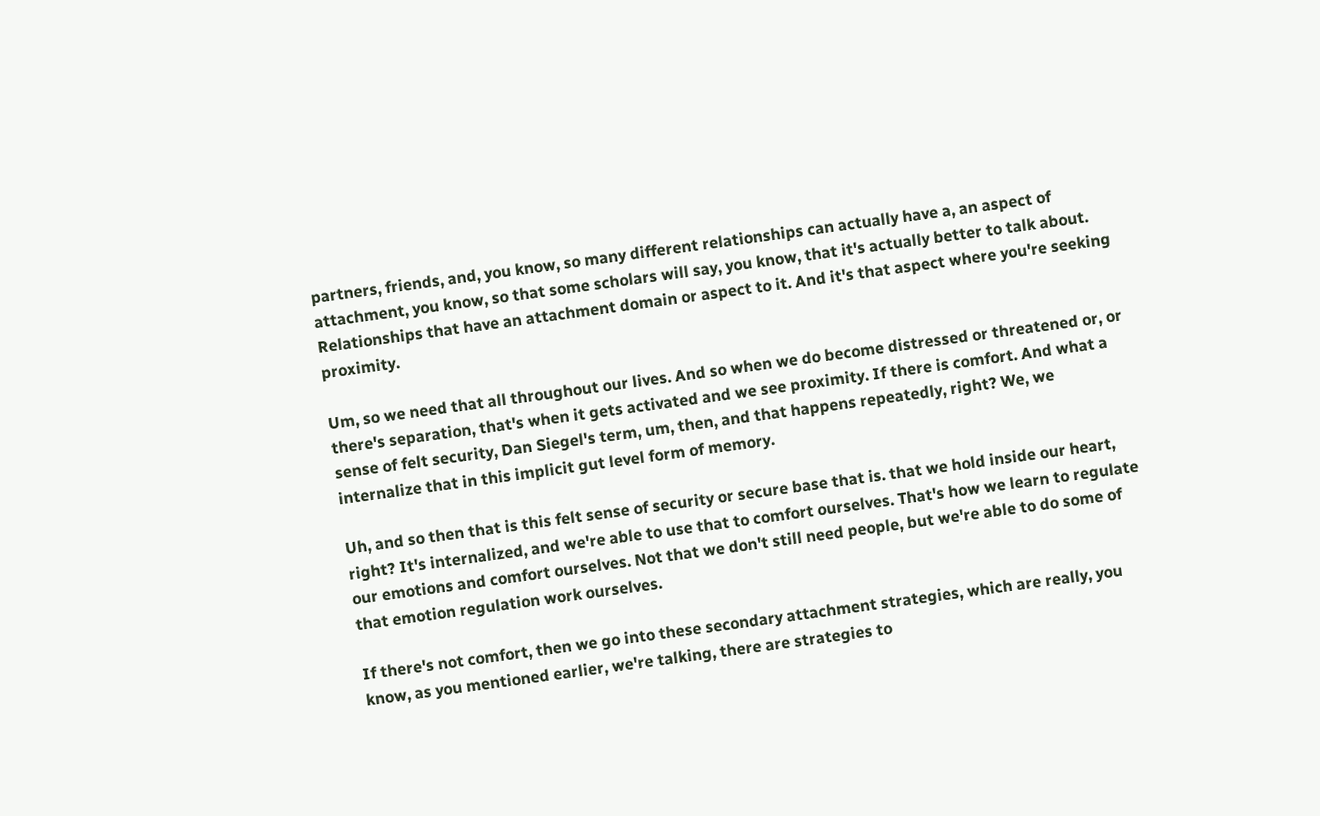partners, friends, and, you know, so many different relationships can actually have a, an aspect of attachment, you know, so that some scholars will say, you know, that it's actually better to talk about. Relationships that have an attachment domain or aspect to it. And it's that aspect where you're seeking proximity.

Um, so we need that all throughout our lives. And so when we do become distressed or threatened or, or there's separation, that's when it gets activated and we see proximity. If there is comfort. And what a sense of felt security, Dan Siegel's term, um, then, and that happens repeatedly, right? We, we internalize that in this implicit gut level form of memory.

Uh, and so then that is this felt sense of security or secure base that is. that we hold inside our heart, right? It's internalized, and we're able to use that to comfort ourselves. That's how we learn to regulate our emotions and comfort ourselves. Not that we don't still need people, but we're able to do some of that emotion regulation work ourselves.

If there's not comfort, then we go into these secondary attachment strategies, which are really, you know, as you mentioned earlier, we're talking, there are strategies to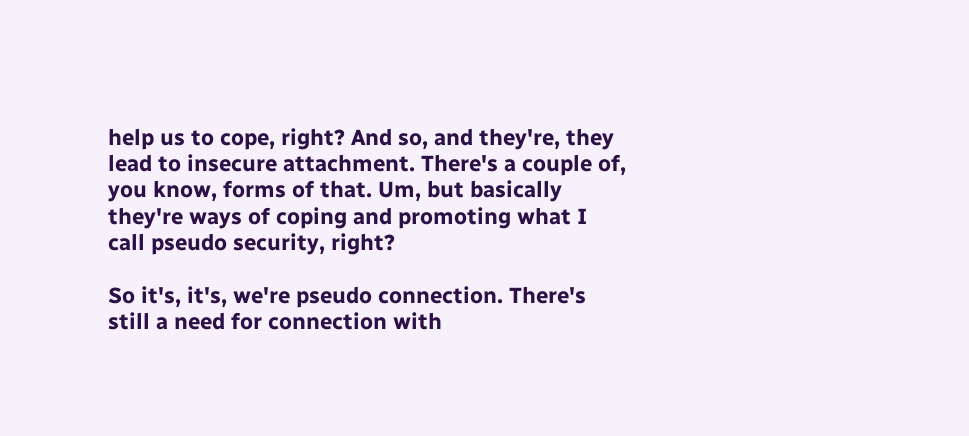help us to cope, right? And so, and they're, they lead to insecure attachment. There's a couple of, you know, forms of that. Um, but basically they're ways of coping and promoting what I call pseudo security, right?

So it's, it's, we're pseudo connection. There's still a need for connection with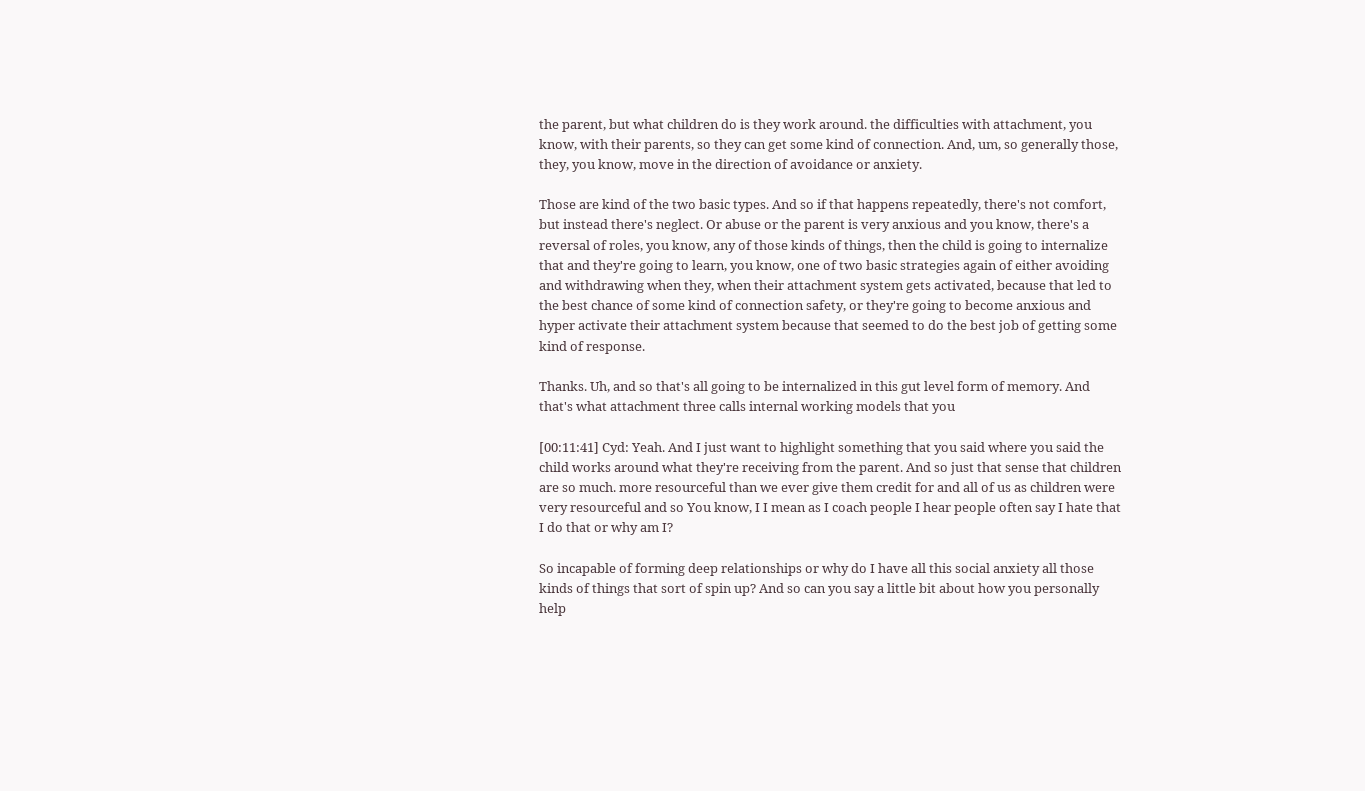the parent, but what children do is they work around. the difficulties with attachment, you know, with their parents, so they can get some kind of connection. And, um, so generally those, they, you know, move in the direction of avoidance or anxiety.

Those are kind of the two basic types. And so if that happens repeatedly, there's not comfort, but instead there's neglect. Or abuse or the parent is very anxious and you know, there's a reversal of roles, you know, any of those kinds of things, then the child is going to internalize that and they're going to learn, you know, one of two basic strategies again of either avoiding and withdrawing when they, when their attachment system gets activated, because that led to the best chance of some kind of connection safety, or they're going to become anxious and hyper activate their attachment system because that seemed to do the best job of getting some kind of response.

Thanks. Uh, and so that's all going to be internalized in this gut level form of memory. And that's what attachment three calls internal working models that you

[00:11:41] Cyd: Yeah. And I just want to highlight something that you said where you said the child works around what they're receiving from the parent. And so just that sense that children are so much. more resourceful than we ever give them credit for and all of us as children were very resourceful and so You know, I I mean as I coach people I hear people often say I hate that I do that or why am I?

So incapable of forming deep relationships or why do I have all this social anxiety all those kinds of things that sort of spin up? And so can you say a little bit about how you personally help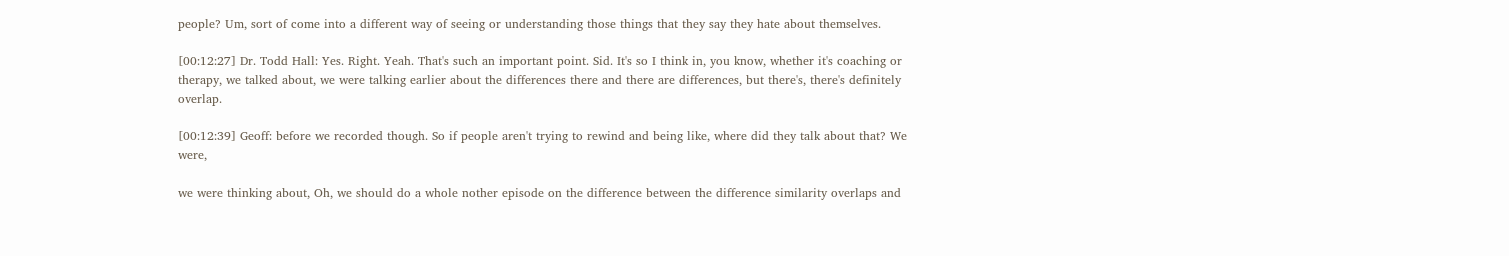people? Um, sort of come into a different way of seeing or understanding those things that they say they hate about themselves.

[00:12:27] Dr. Todd Hall: Yes. Right. Yeah. That's such an important point. Sid. It's so I think in, you know, whether it's coaching or therapy, we talked about, we were talking earlier about the differences there and there are differences, but there's, there's definitely overlap.

[00:12:39] Geoff: before we recorded though. So if people aren't trying to rewind and being like, where did they talk about that? We were,

we were thinking about, Oh, we should do a whole nother episode on the difference between the difference similarity overlaps and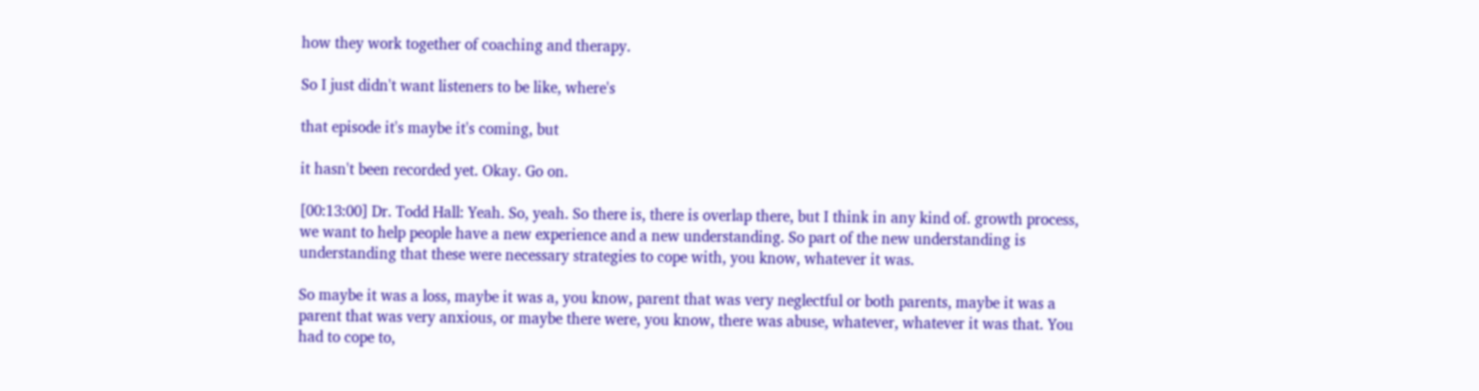how they work together of coaching and therapy.

So I just didn't want listeners to be like, where's

that episode it's maybe it's coming, but

it hasn't been recorded yet. Okay. Go on.

[00:13:00] Dr. Todd Hall: Yeah. So, yeah. So there is, there is overlap there, but I think in any kind of. growth process, we want to help people have a new experience and a new understanding. So part of the new understanding is understanding that these were necessary strategies to cope with, you know, whatever it was.

So maybe it was a loss, maybe it was a, you know, parent that was very neglectful or both parents, maybe it was a parent that was very anxious, or maybe there were, you know, there was abuse, whatever, whatever it was that. You had to cope to,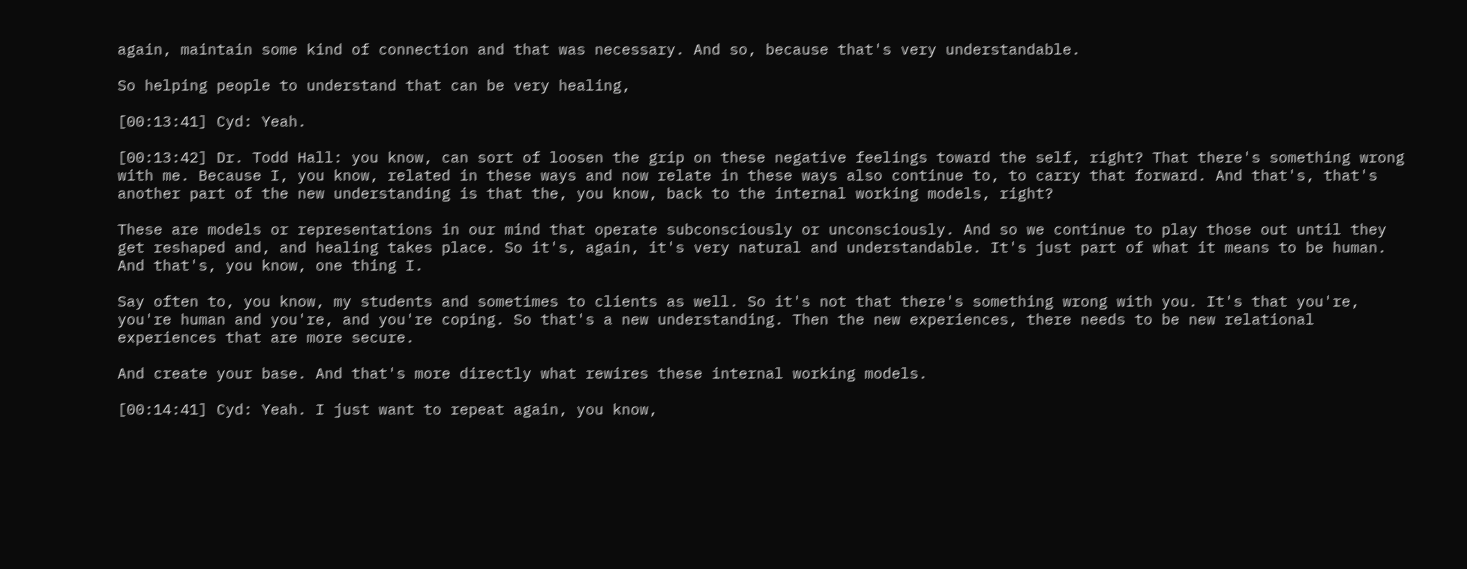again, maintain some kind of connection and that was necessary. And so, because that's very understandable.

So helping people to understand that can be very healing,

[00:13:41] Cyd: Yeah.

[00:13:42] Dr. Todd Hall: you know, can sort of loosen the grip on these negative feelings toward the self, right? That there's something wrong with me. Because I, you know, related in these ways and now relate in these ways also continue to, to carry that forward. And that's, that's another part of the new understanding is that the, you know, back to the internal working models, right?

These are models or representations in our mind that operate subconsciously or unconsciously. And so we continue to play those out until they get reshaped and, and healing takes place. So it's, again, it's very natural and understandable. It's just part of what it means to be human. And that's, you know, one thing I.

Say often to, you know, my students and sometimes to clients as well. So it's not that there's something wrong with you. It's that you're, you're human and you're, and you're coping. So that's a new understanding. Then the new experiences, there needs to be new relational experiences that are more secure.

And create your base. And that's more directly what rewires these internal working models.

[00:14:41] Cyd: Yeah. I just want to repeat again, you know,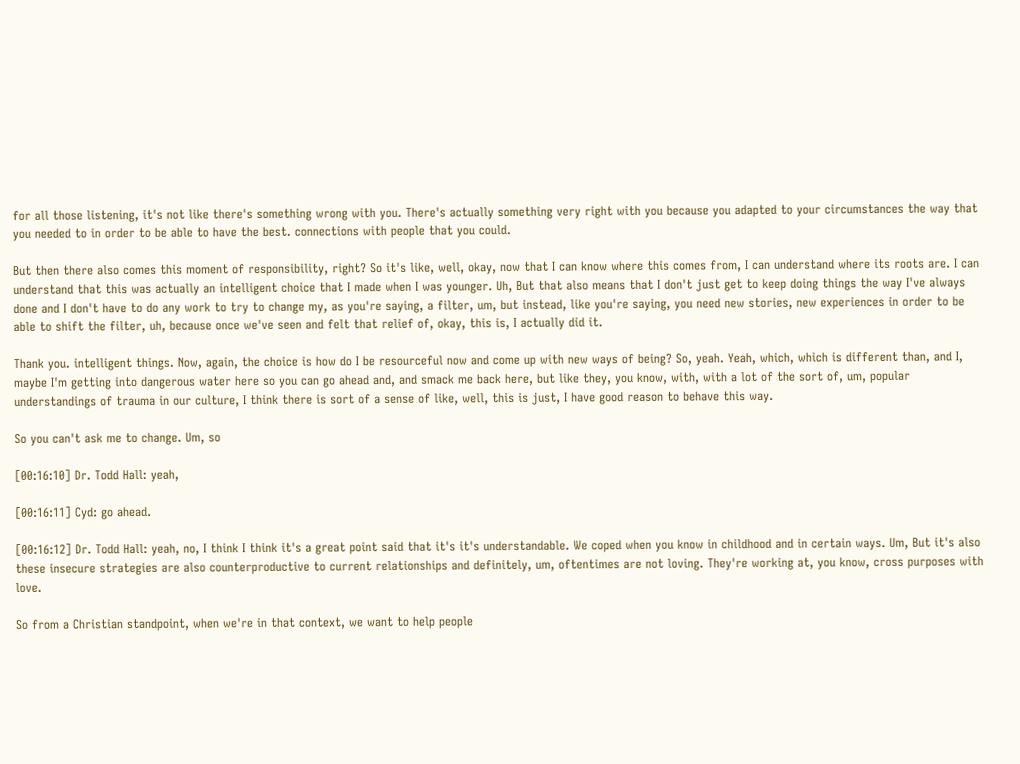for all those listening, it's not like there's something wrong with you. There's actually something very right with you because you adapted to your circumstances the way that you needed to in order to be able to have the best. connections with people that you could.

But then there also comes this moment of responsibility, right? So it's like, well, okay, now that I can know where this comes from, I can understand where its roots are. I can understand that this was actually an intelligent choice that I made when I was younger. Uh, But that also means that I don't just get to keep doing things the way I've always done and I don't have to do any work to try to change my, as you're saying, a filter, um, but instead, like you're saying, you need new stories, new experiences in order to be able to shift the filter, uh, because once we've seen and felt that relief of, okay, this is, I actually did it.

Thank you. intelligent things. Now, again, the choice is how do I be resourceful now and come up with new ways of being? So, yeah. Yeah, which, which is different than, and I, maybe I'm getting into dangerous water here so you can go ahead and, and smack me back here, but like they, you know, with, with a lot of the sort of, um, popular understandings of trauma in our culture, I think there is sort of a sense of like, well, this is just, I have good reason to behave this way.

So you can't ask me to change. Um, so

[00:16:10] Dr. Todd Hall: yeah,

[00:16:11] Cyd: go ahead.

[00:16:12] Dr. Todd Hall: yeah, no, I think I think it's a great point said that it's it's understandable. We coped when you know in childhood and in certain ways. Um, But it's also these insecure strategies are also counterproductive to current relationships and definitely, um, oftentimes are not loving. They're working at, you know, cross purposes with love.

So from a Christian standpoint, when we're in that context, we want to help people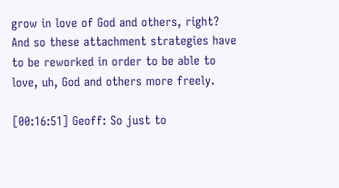grow in love of God and others, right? And so these attachment strategies have to be reworked in order to be able to love, uh, God and others more freely.

[00:16:51] Geoff: So just to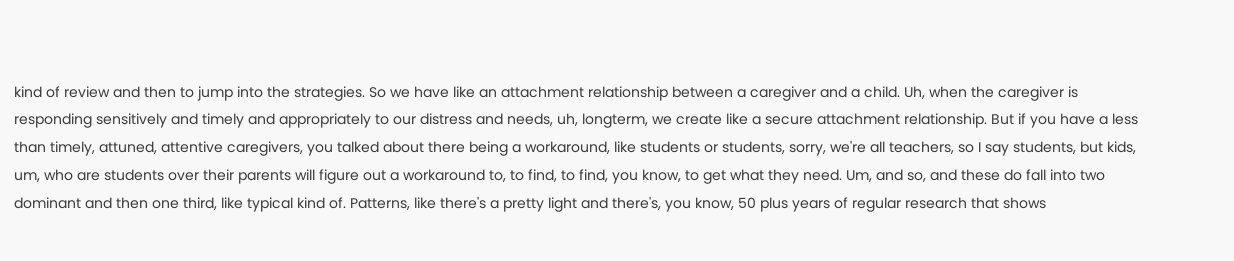kind of review and then to jump into the strategies. So we have like an attachment relationship between a caregiver and a child. Uh, when the caregiver is responding sensitively and timely and appropriately to our distress and needs, uh, longterm, we create like a secure attachment relationship. But if you have a less than timely, attuned, attentive caregivers, you talked about there being a workaround, like students or students, sorry, we're all teachers, so I say students, but kids, um, who are students over their parents will figure out a workaround to, to find, to find, you know, to get what they need. Um, and so, and these do fall into two dominant and then one third, like typical kind of. Patterns, like there's a pretty light and there's, you know, 50 plus years of regular research that shows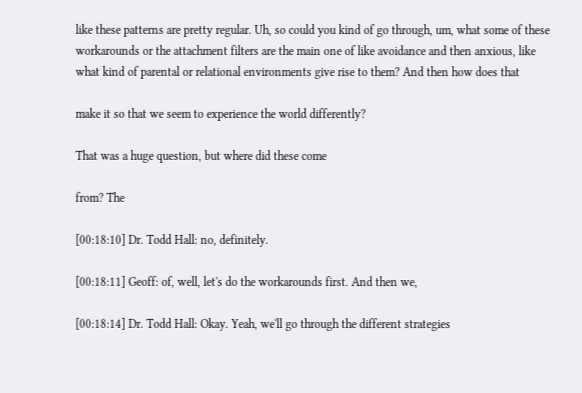like these patterns are pretty regular. Uh, so could you kind of go through, um, what some of these workarounds or the attachment filters are the main one of like avoidance and then anxious, like what kind of parental or relational environments give rise to them? And then how does that

make it so that we seem to experience the world differently?

That was a huge question, but where did these come

from? The

[00:18:10] Dr. Todd Hall: no, definitely.

[00:18:11] Geoff: of, well, let's do the workarounds first. And then we,

[00:18:14] Dr. Todd Hall: Okay. Yeah, we'll go through the different strategies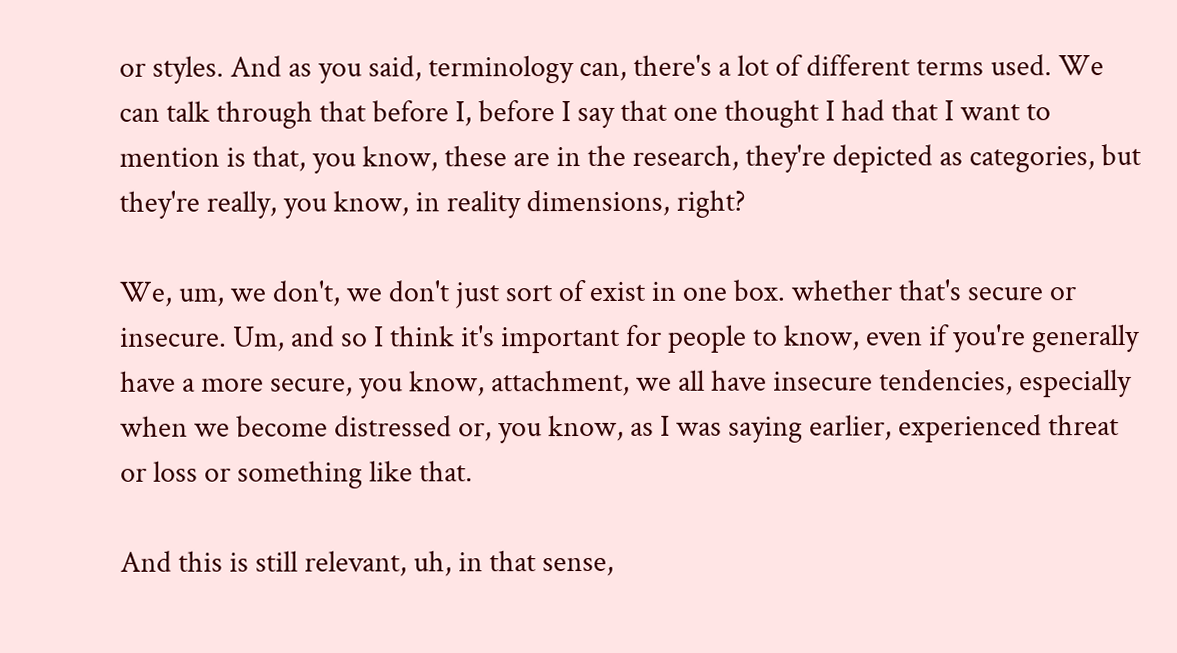or styles. And as you said, terminology can, there's a lot of different terms used. We can talk through that before I, before I say that one thought I had that I want to mention is that, you know, these are in the research, they're depicted as categories, but they're really, you know, in reality dimensions, right?

We, um, we don't, we don't just sort of exist in one box. whether that's secure or insecure. Um, and so I think it's important for people to know, even if you're generally have a more secure, you know, attachment, we all have insecure tendencies, especially when we become distressed or, you know, as I was saying earlier, experienced threat or loss or something like that.

And this is still relevant, uh, in that sense,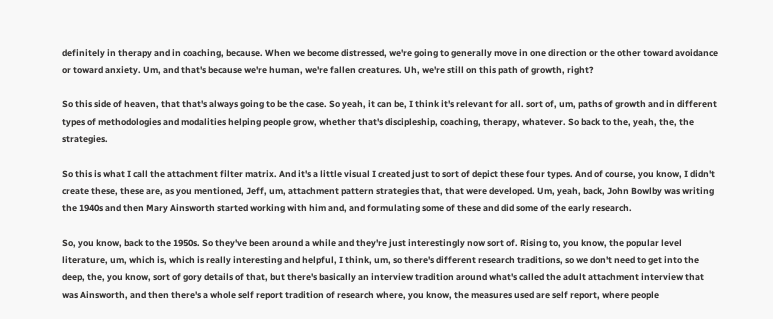definitely in therapy and in coaching, because. When we become distressed, we're going to generally move in one direction or the other toward avoidance or toward anxiety. Um, and that's because we're human, we're fallen creatures. Uh, we're still on this path of growth, right?

So this side of heaven, that that's always going to be the case. So yeah, it can be, I think it's relevant for all. sort of, um, paths of growth and in different types of methodologies and modalities helping people grow, whether that's discipleship, coaching, therapy, whatever. So back to the, yeah, the, the strategies.

So this is what I call the attachment filter matrix. And it's a little visual I created just to sort of depict these four types. And of course, you know, I didn't create these, these are, as you mentioned, Jeff, um, attachment pattern strategies that, that were developed. Um, yeah, back, John Bowlby was writing the 1940s and then Mary Ainsworth started working with him and, and formulating some of these and did some of the early research.

So, you know, back to the 1950s. So they've been around a while and they're just interestingly now sort of. Rising to, you know, the popular level literature, um, which is, which is really interesting and helpful, I think, um, so there's different research traditions, so we don't need to get into the deep, the, you know, sort of gory details of that, but there's basically an interview tradition around what's called the adult attachment interview that was Ainsworth, and then there's a whole self report tradition of research where, you know, the measures used are self report, where people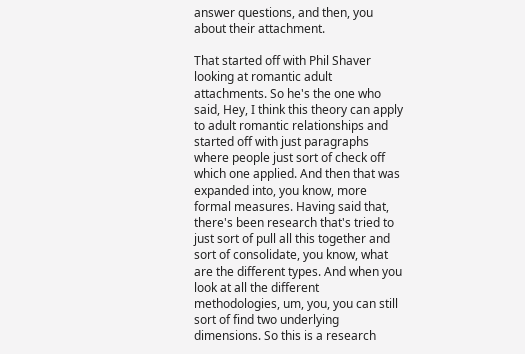answer questions, and then, you about their attachment.

That started off with Phil Shaver looking at romantic adult attachments. So he's the one who said, Hey, I think this theory can apply to adult romantic relationships and started off with just paragraphs where people just sort of check off which one applied. And then that was expanded into, you know, more formal measures. Having said that, there's been research that's tried to just sort of pull all this together and sort of consolidate, you know, what are the different types. And when you look at all the different methodologies, um, you, you can still sort of find two underlying dimensions. So this is a research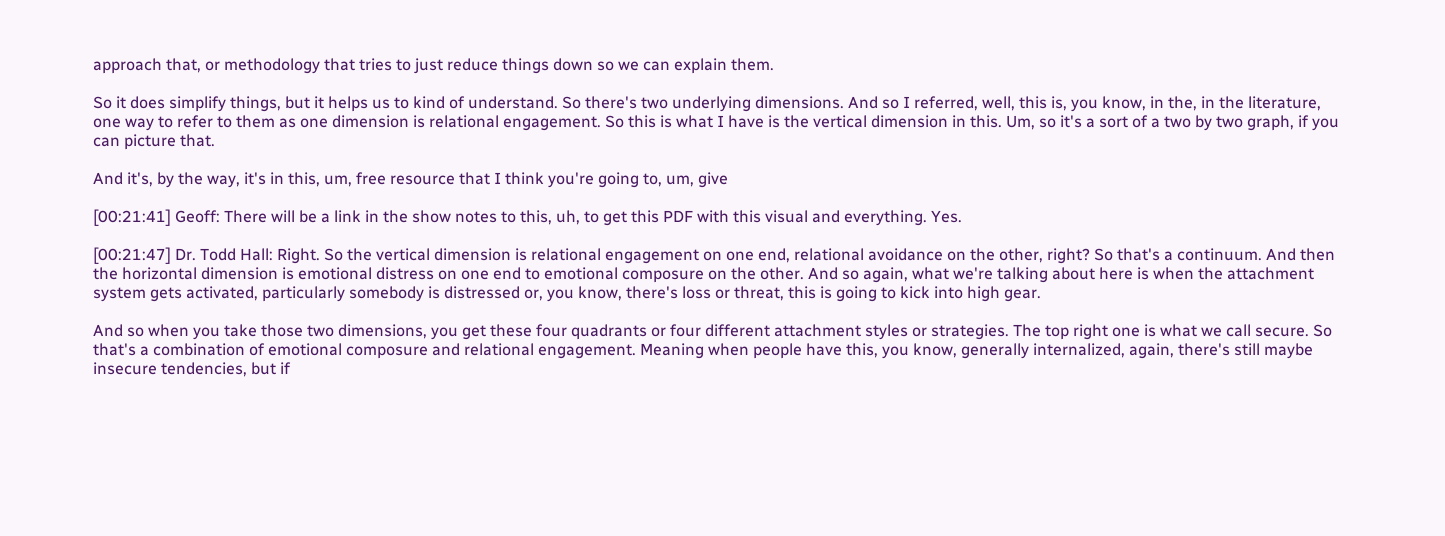approach that, or methodology that tries to just reduce things down so we can explain them.

So it does simplify things, but it helps us to kind of understand. So there's two underlying dimensions. And so I referred, well, this is, you know, in the, in the literature, one way to refer to them as one dimension is relational engagement. So this is what I have is the vertical dimension in this. Um, so it's a sort of a two by two graph, if you can picture that.

And it's, by the way, it's in this, um, free resource that I think you're going to, um, give

[00:21:41] Geoff: There will be a link in the show notes to this, uh, to get this PDF with this visual and everything. Yes.

[00:21:47] Dr. Todd Hall: Right. So the vertical dimension is relational engagement on one end, relational avoidance on the other, right? So that's a continuum. And then the horizontal dimension is emotional distress on one end to emotional composure on the other. And so again, what we're talking about here is when the attachment system gets activated, particularly somebody is distressed or, you know, there's loss or threat, this is going to kick into high gear.

And so when you take those two dimensions, you get these four quadrants or four different attachment styles or strategies. The top right one is what we call secure. So that's a combination of emotional composure and relational engagement. Meaning when people have this, you know, generally internalized, again, there's still maybe insecure tendencies, but if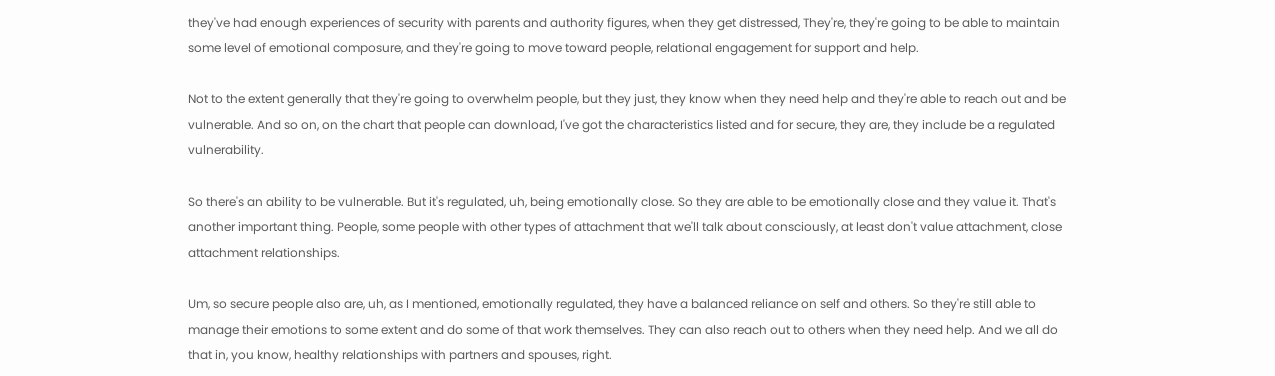they've had enough experiences of security with parents and authority figures, when they get distressed, They're, they're going to be able to maintain some level of emotional composure, and they're going to move toward people, relational engagement for support and help.

Not to the extent generally that they're going to overwhelm people, but they just, they know when they need help and they're able to reach out and be vulnerable. And so on, on the chart that people can download, I've got the characteristics listed and for secure, they are, they include be a regulated vulnerability.

So there's an ability to be vulnerable. But it's regulated, uh, being emotionally close. So they are able to be emotionally close and they value it. That's another important thing. People, some people with other types of attachment that we'll talk about consciously, at least don't value attachment, close attachment relationships.

Um, so secure people also are, uh, as I mentioned, emotionally regulated, they have a balanced reliance on self and others. So they're still able to manage their emotions to some extent and do some of that work themselves. They can also reach out to others when they need help. And we all do that in, you know, healthy relationships with partners and spouses, right.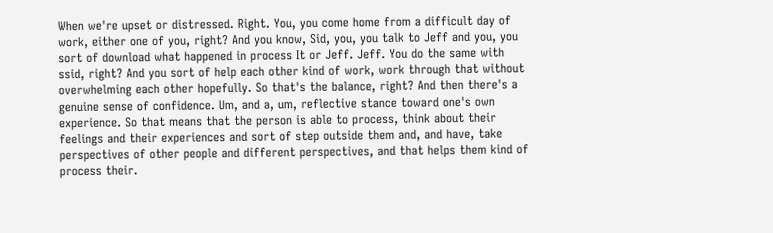When we're upset or distressed. Right. You, you come home from a difficult day of work, either one of you, right? And you know, Sid, you, you talk to Jeff and you, you sort of download what happened in process It or Jeff. Jeff. You do the same with ssid, right? And you sort of help each other kind of work, work through that without overwhelming each other hopefully. So that's the balance, right? And then there's a genuine sense of confidence. Um, and a, um, reflective stance toward one's own experience. So that means that the person is able to process, think about their feelings and their experiences and sort of step outside them and, and have, take perspectives of other people and different perspectives, and that helps them kind of process their.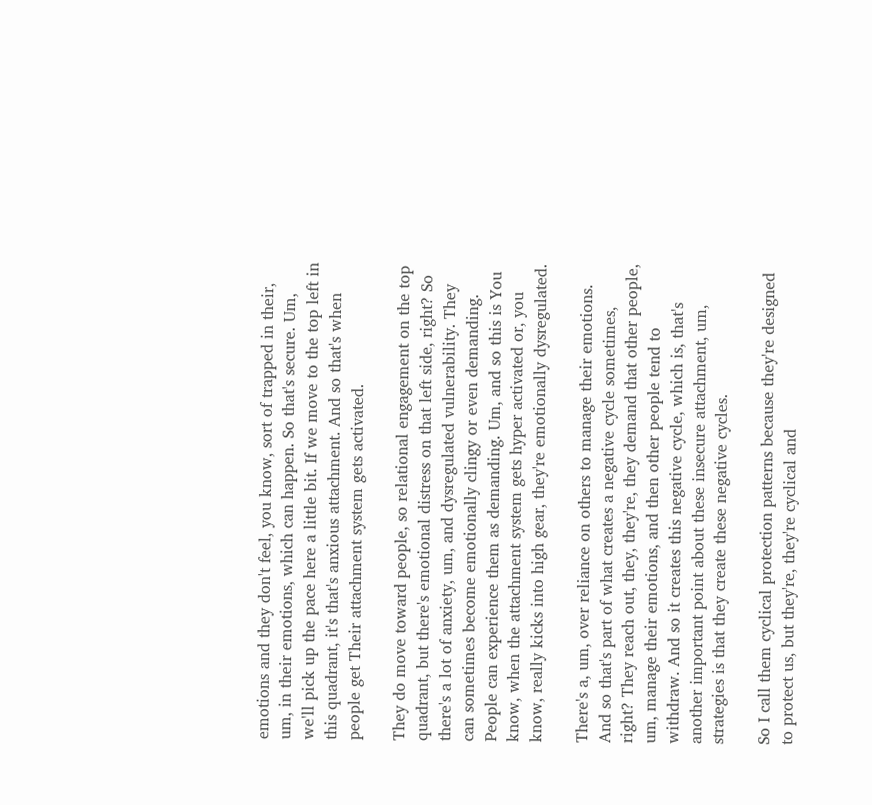emotions and they don't feel, you know, sort of trapped in their, um, in their emotions, which can happen. So that's secure. Um, we'll pick up the pace here a little bit. If we move to the top left in this quadrant, it's that's anxious attachment. And so that's when people get Their attachment system gets activated.

They do move toward people, so relational engagement on the top quadrant, but there's emotional distress on that left side, right? So there's a lot of anxiety, um, and dysregulated vulnerability. They can sometimes become emotionally clingy or even demanding. People can experience them as demanding. Um, and so this is You know, when the attachment system gets hyper activated or, you know, really kicks into high gear, they're emotionally dysregulated.

There's a, um, over reliance on others to manage their emotions. And so that's part of what creates a negative cycle sometimes, right? They reach out, they, they're, they demand that other people, um, manage their emotions, and then other people tend to withdraw. And so it creates this negative cycle, which is, that's another important point about these insecure attachment, um, strategies is that they create these negative cycles.

So I call them cyclical protection patterns because they're designed to protect us, but they're, they're cyclical and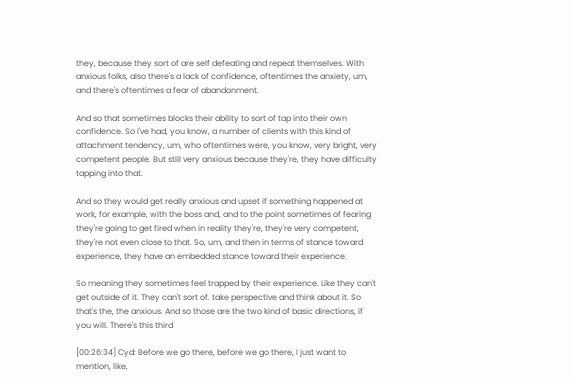they, because they sort of are self defeating and repeat themselves. With anxious folks, also there's a lack of confidence, oftentimes the anxiety, um, and there's oftentimes a fear of abandonment.

And so that sometimes blocks their ability to sort of tap into their own confidence. So I've had, you know, a number of clients with this kind of attachment tendency, um, who oftentimes were, you know, very bright, very competent people. But still very anxious because they're, they have difficulty tapping into that.

And so they would get really anxious and upset if something happened at work, for example, with the boss and, and to the point sometimes of fearing they're going to get fired when in reality they're, they're very competent, they're not even close to that. So, um, and then in terms of stance toward experience, they have an embedded stance toward their experience.

So meaning they sometimes feel trapped by their experience. Like they can't get outside of it. They can't sort of. take perspective and think about it. So that's the, the anxious. And so those are the two kind of basic directions, if you will. There's this third

[00:26:34] Cyd: Before we go there, before we go there, I just want to mention, like,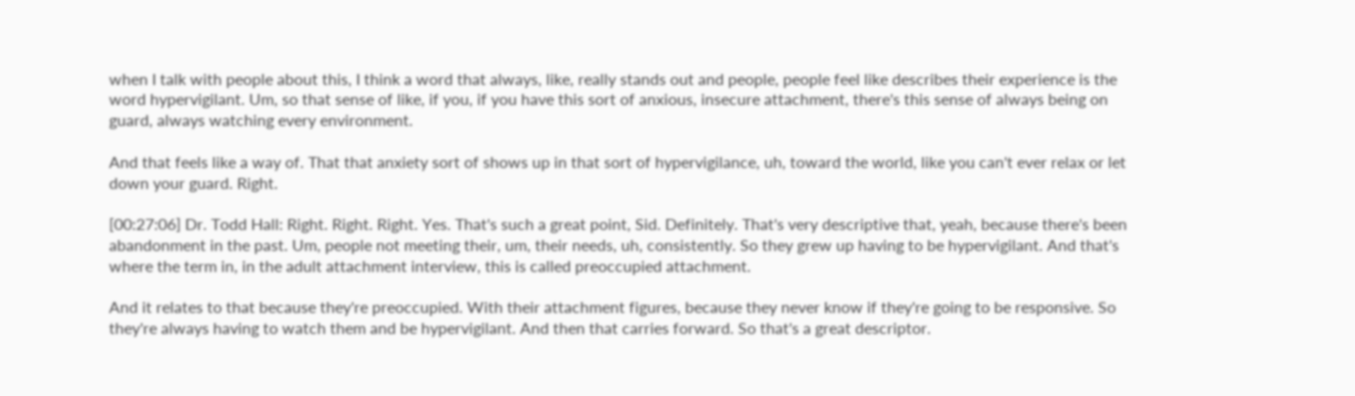when I talk with people about this, I think a word that always, like, really stands out and people, people feel like describes their experience is the word hypervigilant. Um, so that sense of like, if you, if you have this sort of anxious, insecure attachment, there's this sense of always being on guard, always watching every environment.

And that feels like a way of. That that anxiety sort of shows up in that sort of hypervigilance, uh, toward the world, like you can't ever relax or let down your guard. Right.

[00:27:06] Dr. Todd Hall: Right. Right. Right. Yes. That's such a great point, Sid. Definitely. That's very descriptive that, yeah, because there's been abandonment in the past. Um, people not meeting their, um, their needs, uh, consistently. So they grew up having to be hypervigilant. And that's where the term in, in the adult attachment interview, this is called preoccupied attachment.

And it relates to that because they're preoccupied. With their attachment figures, because they never know if they're going to be responsive. So they're always having to watch them and be hypervigilant. And then that carries forward. So that's a great descriptor.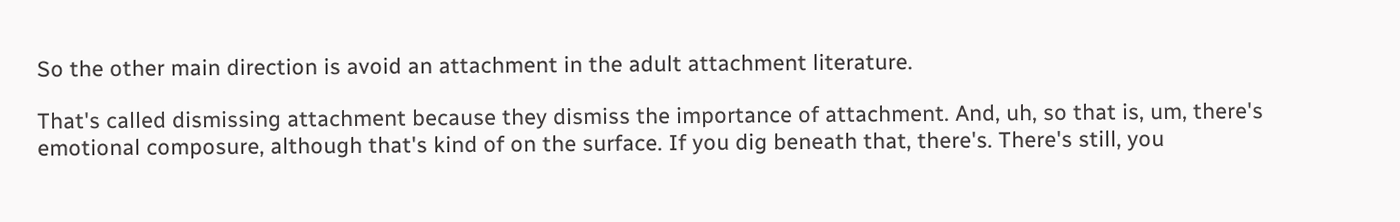So the other main direction is avoid an attachment in the adult attachment literature.

That's called dismissing attachment because they dismiss the importance of attachment. And, uh, so that is, um, there's emotional composure, although that's kind of on the surface. If you dig beneath that, there's. There's still, you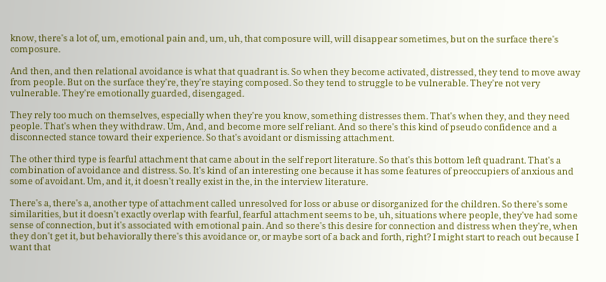know, there's a lot of, um, emotional pain and, um, uh, that composure will, will disappear sometimes, but on the surface there's composure.

And then, and then relational avoidance is what that quadrant is. So when they become activated, distressed, they tend to move away from people. But on the surface they're, they're staying composed. So they tend to struggle to be vulnerable. They're not very vulnerable. They're emotionally guarded, disengaged.

They rely too much on themselves, especially when they're you know, something distresses them. That's when they, and they need people. That's when they withdraw. Um, And, and become more self reliant. And so there's this kind of pseudo confidence and a disconnected stance toward their experience. So that's avoidant or dismissing attachment.

The other third type is fearful attachment that came about in the self report literature. So that's this bottom left quadrant. That's a combination of avoidance and distress. So. It's kind of an interesting one because it has some features of preoccupiers of anxious and some of avoidant. Um, and it, it doesn't really exist in the, in the interview literature.

There's a, there's a, another type of attachment called unresolved for loss or abuse or disorganized for the children. So there's some similarities, but it doesn't exactly overlap with fearful, fearful attachment seems to be, uh, situations where people, they've had some sense of connection, but it's associated with emotional pain. And so there's this desire for connection and distress when they're, when they don't get it, but behaviorally there's this avoidance or, or maybe sort of a back and forth, right? I might start to reach out because I want that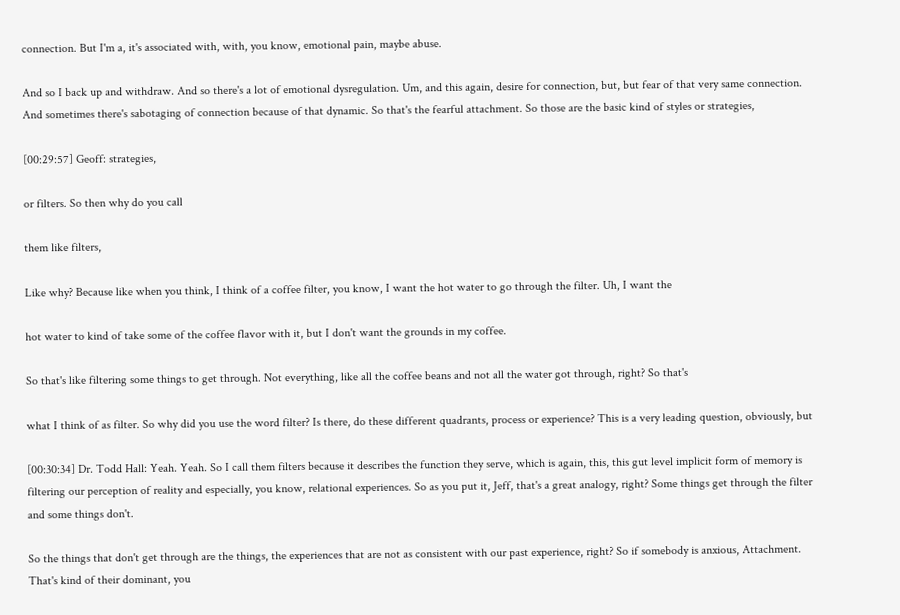connection. But I'm a, it's associated with, with, you know, emotional pain, maybe abuse.

And so I back up and withdraw. And so there's a lot of emotional dysregulation. Um, and this again, desire for connection, but, but fear of that very same connection. And sometimes there's sabotaging of connection because of that dynamic. So that's the fearful attachment. So those are the basic kind of styles or strategies,

[00:29:57] Geoff: strategies,

or filters. So then why do you call

them like filters,

Like why? Because like when you think, I think of a coffee filter, you know, I want the hot water to go through the filter. Uh, I want the

hot water to kind of take some of the coffee flavor with it, but I don't want the grounds in my coffee.

So that's like filtering some things to get through. Not everything, like all the coffee beans and not all the water got through, right? So that's

what I think of as filter. So why did you use the word filter? Is there, do these different quadrants, process or experience? This is a very leading question, obviously, but

[00:30:34] Dr. Todd Hall: Yeah. Yeah. So I call them filters because it describes the function they serve, which is again, this, this gut level implicit form of memory is filtering our perception of reality and especially, you know, relational experiences. So as you put it, Jeff, that's a great analogy, right? Some things get through the filter and some things don't.

So the things that don't get through are the things, the experiences that are not as consistent with our past experience, right? So if somebody is anxious, Attachment. That's kind of their dominant, you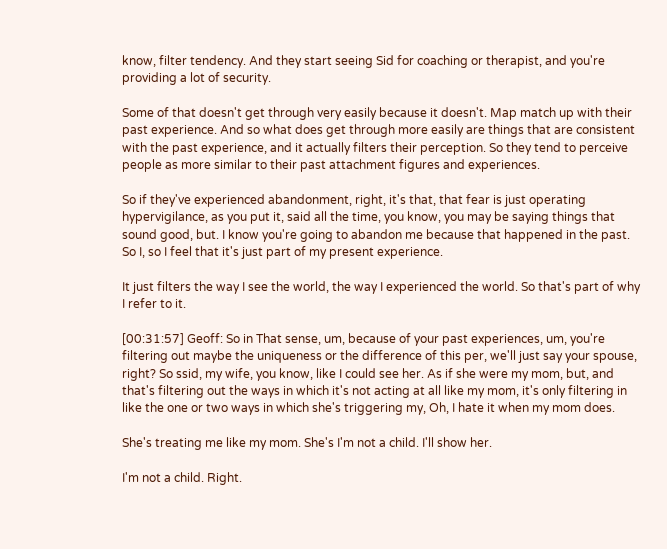know, filter tendency. And they start seeing Sid for coaching or therapist, and you're providing a lot of security.

Some of that doesn't get through very easily because it doesn't. Map match up with their past experience. And so what does get through more easily are things that are consistent with the past experience, and it actually filters their perception. So they tend to perceive people as more similar to their past attachment figures and experiences.

So if they've experienced abandonment, right, it's that, that fear is just operating hypervigilance, as you put it, said all the time, you know, you may be saying things that sound good, but. I know you're going to abandon me because that happened in the past. So I, so I feel that it's just part of my present experience.

It just filters the way I see the world, the way I experienced the world. So that's part of why I refer to it.

[00:31:57] Geoff: So in That sense, um, because of your past experiences, um, you're filtering out maybe the uniqueness or the difference of this per, we'll just say your spouse, right? So ssid, my wife, you know, like I could see her. As if she were my mom, but, and that's filtering out the ways in which it's not acting at all like my mom, it's only filtering in like the one or two ways in which she's triggering my, Oh, I hate it when my mom does.

She's treating me like my mom. She's I'm not a child. I'll show her.

I'm not a child. Right.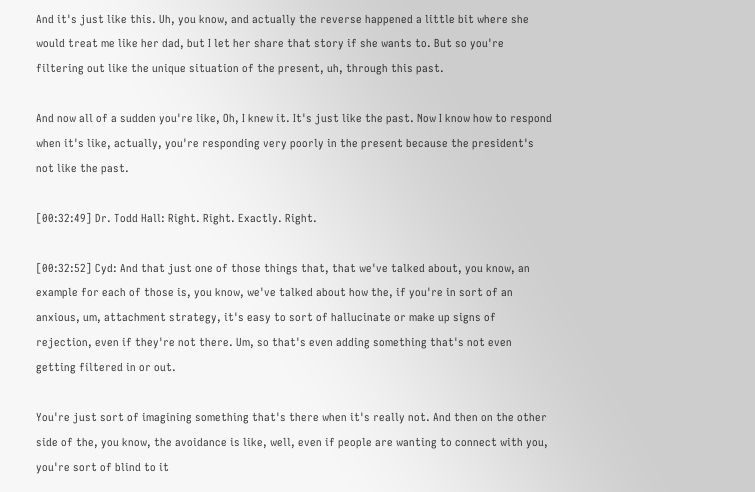And it's just like this. Uh, you know, and actually the reverse happened a little bit where she would treat me like her dad, but I let her share that story if she wants to. But so you're filtering out like the unique situation of the present, uh, through this past.

And now all of a sudden you're like, Oh, I knew it. It's just like the past. Now I know how to respond when it's like, actually, you're responding very poorly in the present because the president's not like the past.

[00:32:49] Dr. Todd Hall: Right. Right. Exactly. Right.

[00:32:52] Cyd: And that just one of those things that, that we've talked about, you know, an example for each of those is, you know, we've talked about how the, if you're in sort of an anxious, um, attachment strategy, it's easy to sort of hallucinate or make up signs of rejection, even if they're not there. Um, so that's even adding something that's not even getting filtered in or out.

You're just sort of imagining something that's there when it's really not. And then on the other side of the, you know, the avoidance is like, well, even if people are wanting to connect with you, you're sort of blind to it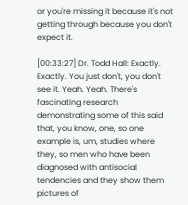or you're missing it because it's not getting through because you don't expect it.

[00:33:27] Dr. Todd Hall: Exactly. Exactly. You just don't, you don't see it. Yeah. Yeah. There's fascinating research demonstrating some of this said that, you know, one, so one example is, um, studies where they, so men who have been diagnosed with antisocial tendencies and they show them pictures of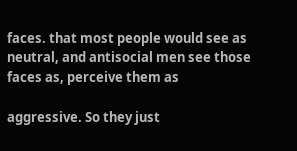faces. that most people would see as neutral, and antisocial men see those faces as, perceive them as

aggressive. So they just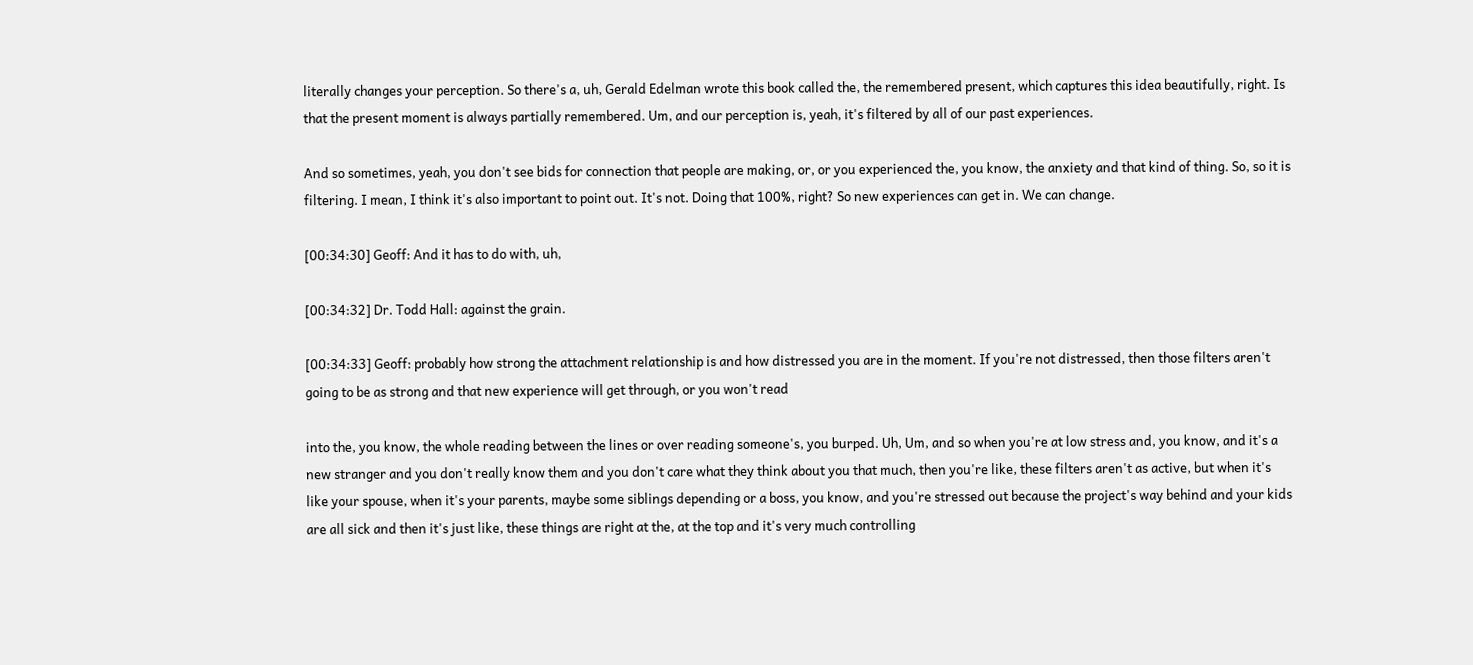literally changes your perception. So there's a, uh, Gerald Edelman wrote this book called the, the remembered present, which captures this idea beautifully, right. Is that the present moment is always partially remembered. Um, and our perception is, yeah, it's filtered by all of our past experiences.

And so sometimes, yeah, you don't see bids for connection that people are making, or, or you experienced the, you know, the anxiety and that kind of thing. So, so it is filtering. I mean, I think it's also important to point out. It's not. Doing that 100%, right? So new experiences can get in. We can change.

[00:34:30] Geoff: And it has to do with, uh,

[00:34:32] Dr. Todd Hall: against the grain.

[00:34:33] Geoff: probably how strong the attachment relationship is and how distressed you are in the moment. If you're not distressed, then those filters aren't going to be as strong and that new experience will get through, or you won't read

into the, you know, the whole reading between the lines or over reading someone's, you burped. Uh, Um, and so when you're at low stress and, you know, and it's a new stranger and you don't really know them and you don't care what they think about you that much, then you're like, these filters aren't as active, but when it's like your spouse, when it's your parents, maybe some siblings depending or a boss, you know, and you're stressed out because the project's way behind and your kids are all sick and then it's just like, these things are right at the, at the top and it's very much controlling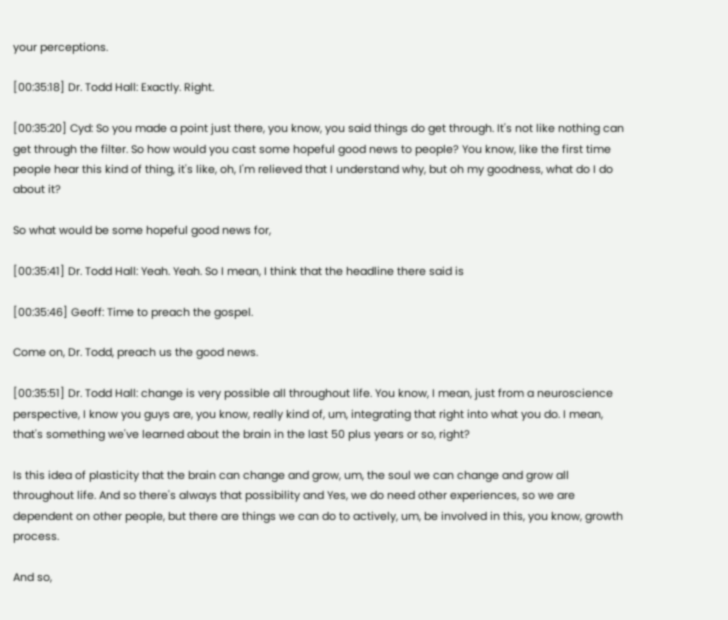your perceptions.

[00:35:18] Dr. Todd Hall: Exactly. Right.

[00:35:20] Cyd: So you made a point just there, you know, you said things do get through. It's not like nothing can get through the filter. So how would you cast some hopeful good news to people? You know, like the first time people hear this kind of thing, it's like, oh, I'm relieved that I understand why, but oh my goodness, what do I do about it?

So what would be some hopeful good news for,

[00:35:41] Dr. Todd Hall: Yeah. Yeah. So I mean, I think that the headline there said is

[00:35:46] Geoff: Time to preach the gospel.

Come on, Dr. Todd, preach us the good news.

[00:35:51] Dr. Todd Hall: change is very possible all throughout life. You know, I mean, just from a neuroscience perspective, I know you guys are, you know, really kind of, um, integrating that right into what you do. I mean, that's something we've learned about the brain in the last 50 plus years or so, right?

Is this idea of plasticity that the brain can change and grow, um, the soul we can change and grow all throughout life. And so there's always that possibility and Yes, we do need other experiences, so we are dependent on other people, but there are things we can do to actively, um, be involved in this, you know, growth process.

And so,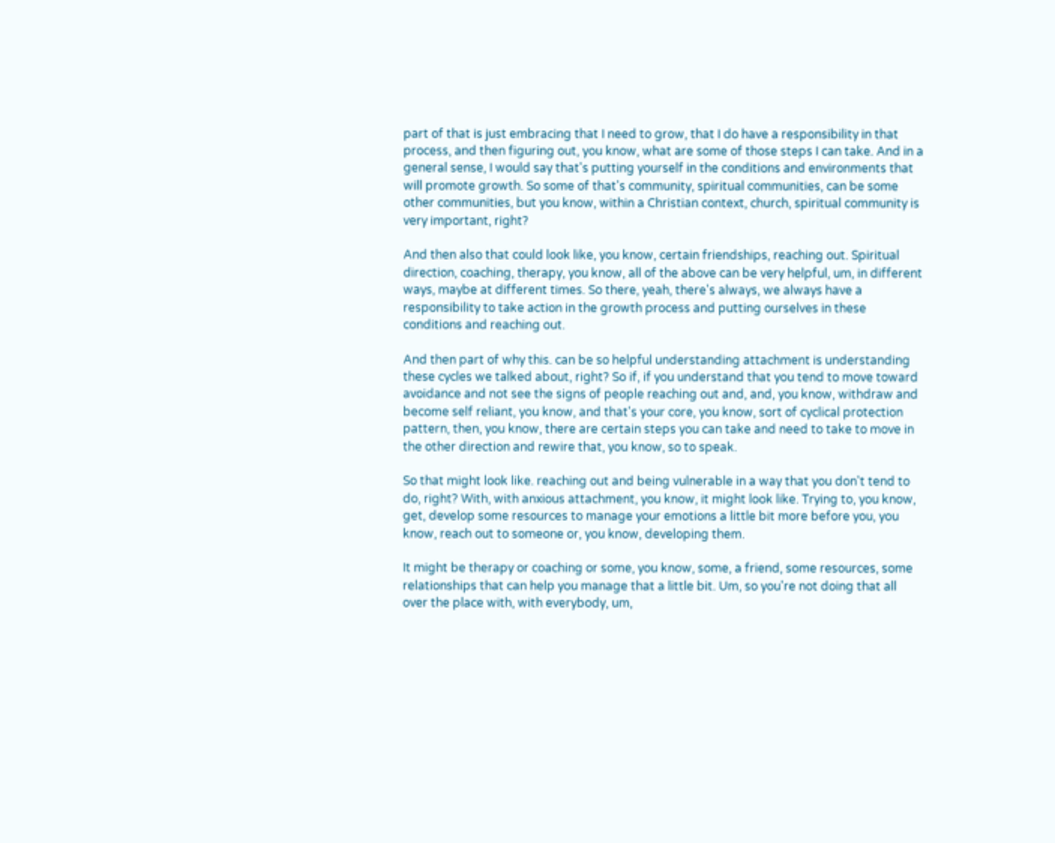part of that is just embracing that I need to grow, that I do have a responsibility in that process, and then figuring out, you know, what are some of those steps I can take. And in a general sense, I would say that's putting yourself in the conditions and environments that will promote growth. So some of that's community, spiritual communities, can be some other communities, but you know, within a Christian context, church, spiritual community is very important, right?

And then also that could look like, you know, certain friendships, reaching out. Spiritual direction, coaching, therapy, you know, all of the above can be very helpful, um, in different ways, maybe at different times. So there, yeah, there's always, we always have a responsibility to take action in the growth process and putting ourselves in these conditions and reaching out.

And then part of why this. can be so helpful understanding attachment is understanding these cycles we talked about, right? So if, if you understand that you tend to move toward avoidance and not see the signs of people reaching out and, and, you know, withdraw and become self reliant, you know, and that's your core, you know, sort of cyclical protection pattern, then, you know, there are certain steps you can take and need to take to move in the other direction and rewire that, you know, so to speak.

So that might look like. reaching out and being vulnerable in a way that you don't tend to do, right? With, with anxious attachment, you know, it might look like. Trying to, you know, get, develop some resources to manage your emotions a little bit more before you, you know, reach out to someone or, you know, developing them.

It might be therapy or coaching or some, you know, some, a friend, some resources, some relationships that can help you manage that a little bit. Um, so you're not doing that all over the place with, with everybody, um,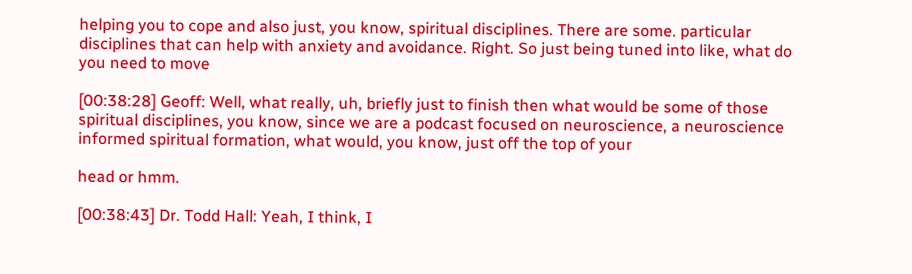helping you to cope and also just, you know, spiritual disciplines. There are some. particular disciplines that can help with anxiety and avoidance. Right. So just being tuned into like, what do you need to move

[00:38:28] Geoff: Well, what really, uh, briefly just to finish then what would be some of those spiritual disciplines, you know, since we are a podcast focused on neuroscience, a neuroscience informed spiritual formation, what would, you know, just off the top of your

head or hmm.

[00:38:43] Dr. Todd Hall: Yeah, I think, I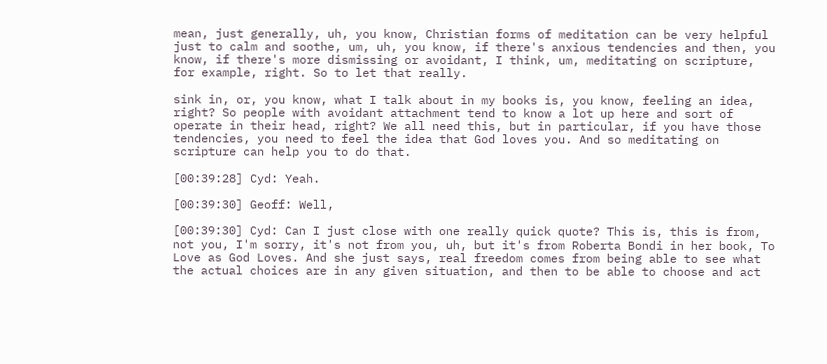mean, just generally, uh, you know, Christian forms of meditation can be very helpful just to calm and soothe, um, uh, you know, if there's anxious tendencies and then, you know, if there's more dismissing or avoidant, I think, um, meditating on scripture, for example, right. So to let that really.

sink in, or, you know, what I talk about in my books is, you know, feeling an idea, right? So people with avoidant attachment tend to know a lot up here and sort of operate in their head, right? We all need this, but in particular, if you have those tendencies, you need to feel the idea that God loves you. And so meditating on scripture can help you to do that.

[00:39:28] Cyd: Yeah.

[00:39:30] Geoff: Well,

[00:39:30] Cyd: Can I just close with one really quick quote? This is, this is from, not you, I'm sorry, it's not from you, uh, but it's from Roberta Bondi in her book, To Love as God Loves. And she just says, real freedom comes from being able to see what the actual choices are in any given situation, and then to be able to choose and act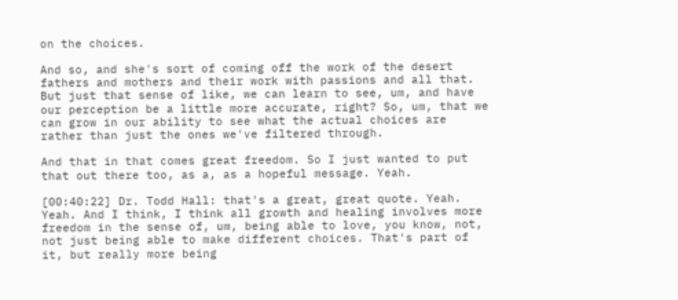on the choices.

And so, and she's sort of coming off the work of the desert fathers and mothers and their work with passions and all that. But just that sense of like, we can learn to see, um, and have our perception be a little more accurate, right? So, um, that we can grow in our ability to see what the actual choices are rather than just the ones we've filtered through.

And that in that comes great freedom. So I just wanted to put that out there too, as a, as a hopeful message. Yeah.

[00:40:22] Dr. Todd Hall: that's a great, great quote. Yeah. Yeah. And I think, I think all growth and healing involves more freedom in the sense of, um, being able to love, you know, not, not just being able to make different choices. That's part of it, but really more being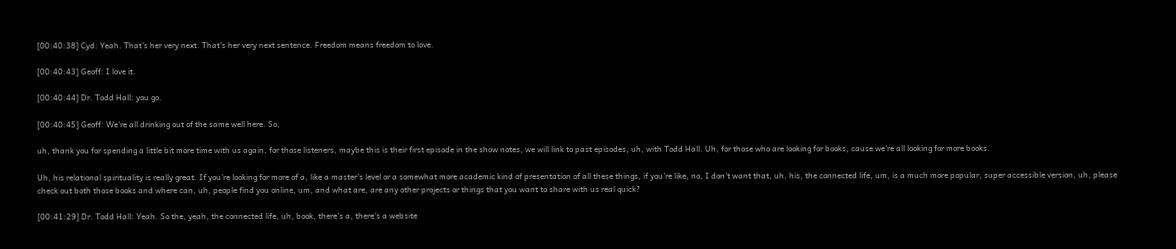[00:40:38] Cyd: Yeah. That's her very next. That's her very next sentence. Freedom means freedom to love.

[00:40:43] Geoff: I love it.

[00:40:44] Dr. Todd Hall: you go.

[00:40:45] Geoff: We're all drinking out of the same well here. So,

uh, thank you for spending a little bit more time with us again, for those listeners, maybe this is their first episode in the show notes, we will link to past episodes, uh, with Todd Hall. Uh, for those who are looking for books, cause we're all looking for more books.

Uh, his relational spirituality is really great. If you're looking for more of a, like a master's level or a somewhat more academic kind of presentation of all these things, if you're like, no, I don't want that, uh, his, the connected life, um, is a much more popular, super accessible version, uh, please check out both those books and where can, uh, people find you online, um, and what are, are any other projects or things that you want to share with us real quick?

[00:41:29] Dr. Todd Hall: Yeah. So the, yeah, the connected life, uh, book, there's a, there's a website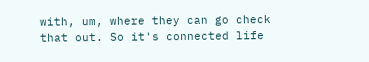with, um, where they can go check that out. So it's connected life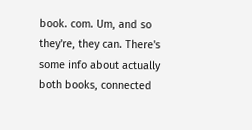book. com. Um, and so they're, they can. There's some info about actually both books, connected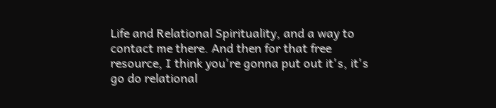Life and Relational Spirituality, and a way to contact me there. And then for that free resource, I think you're gonna put out it's, it's go do relational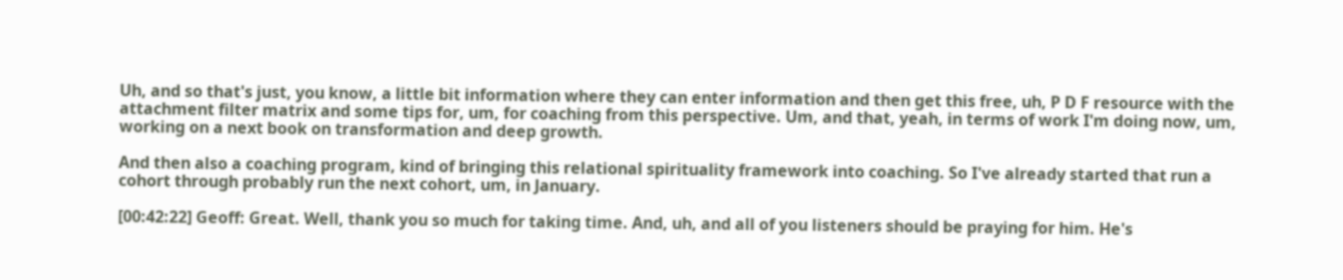Uh, and so that's just, you know, a little bit information where they can enter information and then get this free, uh, P D F resource with the attachment filter matrix and some tips for, um, for coaching from this perspective. Um, and that, yeah, in terms of work I'm doing now, um, working on a next book on transformation and deep growth.

And then also a coaching program, kind of bringing this relational spirituality framework into coaching. So I've already started that run a cohort through probably run the next cohort, um, in January.

[00:42:22] Geoff: Great. Well, thank you so much for taking time. And, uh, and all of you listeners should be praying for him. He's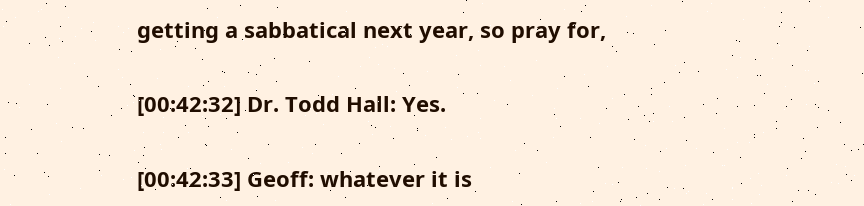getting a sabbatical next year, so pray for,

[00:42:32] Dr. Todd Hall: Yes.

[00:42:33] Geoff: whatever it is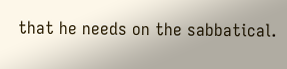that he needs on the sabbatical.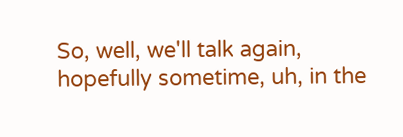So, well, we'll talk again, hopefully sometime, uh, in the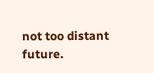not too distant future.